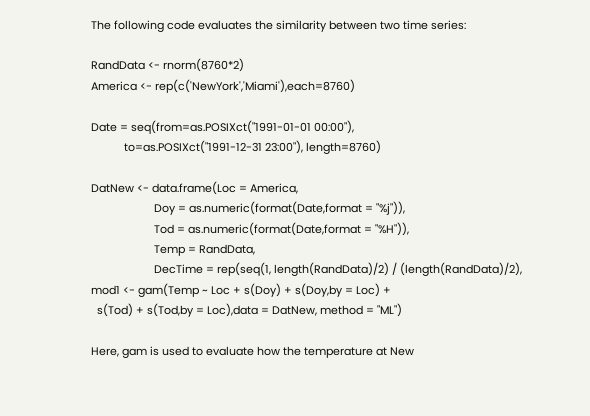The following code evaluates the similarity between two time series:

RandData <- rnorm(8760*2)
America <- rep(c('NewYork','Miami'),each=8760)

Date = seq(from=as.POSIXct("1991-01-01 00:00"),
           to=as.POSIXct("1991-12-31 23:00"), length=8760)

DatNew <- data.frame(Loc = America,
                     Doy = as.numeric(format(Date,format = "%j")),
                     Tod = as.numeric(format(Date,format = "%H")),
                     Temp = RandData,
                     DecTime = rep(seq(1, length(RandData)/2) / (length(RandData)/2),
mod1 <- gam(Temp ~ Loc + s(Doy) + s(Doy,by = Loc) +
  s(Tod) + s(Tod,by = Loc),data = DatNew, method = "ML")

Here, gam is used to evaluate how the temperature at New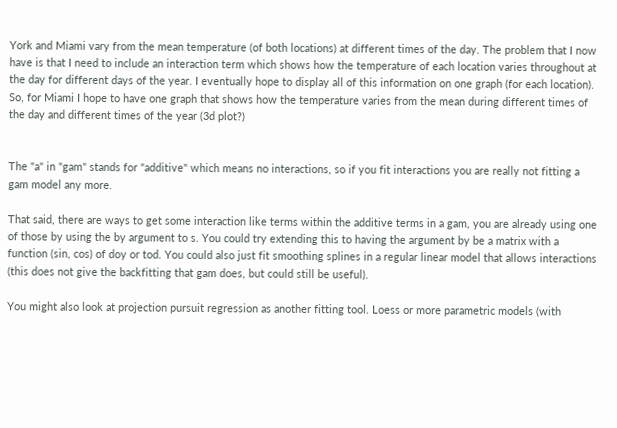York and Miami vary from the mean temperature (of both locations) at different times of the day. The problem that I now have is that I need to include an interaction term which shows how the temperature of each location varies throughout at the day for different days of the year. I eventually hope to display all of this information on one graph (for each location). So, for Miami I hope to have one graph that shows how the temperature varies from the mean during different times of the day and different times of the year (3d plot?)


The "a" in "gam" stands for "additive" which means no interactions, so if you fit interactions you are really not fitting a gam model any more.

That said, there are ways to get some interaction like terms within the additive terms in a gam, you are already using one of those by using the by argument to s. You could try extending this to having the argument by be a matrix with a function (sin, cos) of doy or tod. You could also just fit smoothing splines in a regular linear model that allows interactions (this does not give the backfitting that gam does, but could still be useful).

You might also look at projection pursuit regression as another fitting tool. Loess or more parametric models (with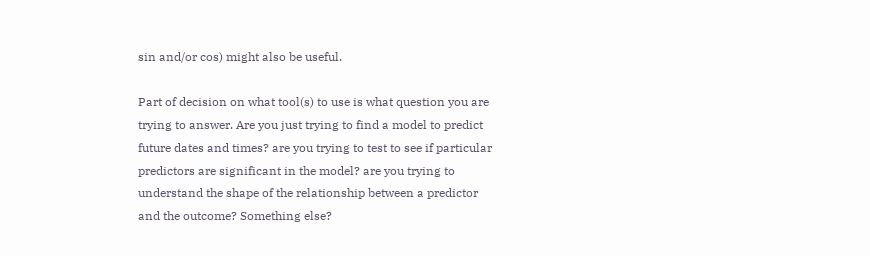sin and/or cos) might also be useful.

Part of decision on what tool(s) to use is what question you are trying to answer. Are you just trying to find a model to predict future dates and times? are you trying to test to see if particular predictors are significant in the model? are you trying to understand the shape of the relationship between a predictor and the outcome? Something else?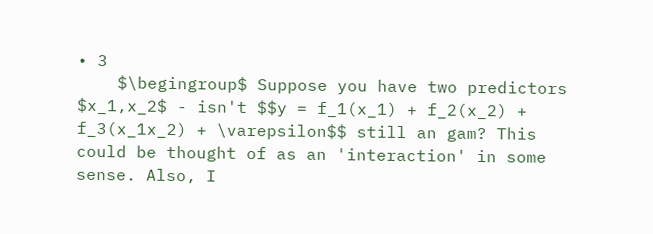• 3
    $\begingroup$ Suppose you have two predictors $x_1,x_2$ - isn't $$y = f_1(x_1) + f_2(x_2) + f_3(x_1x_2) + \varepsilon$$ still an gam? This could be thought of as an 'interaction' in some sense. Also, I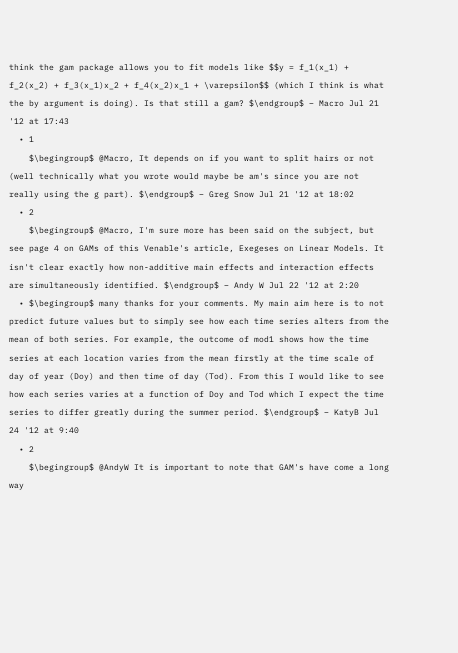think the gam package allows you to fit models like $$y = f_1(x_1) + f_2(x_2) + f_3(x_1)x_2 + f_4(x_2)x_1 + \varepsilon$$ (which I think is what the by argument is doing). Is that still a gam? $\endgroup$ – Macro Jul 21 '12 at 17:43
  • 1
    $\begingroup$ @Macro, It depends on if you want to split hairs or not (well technically what you wrote would maybe be am's since you are not really using the g part). $\endgroup$ – Greg Snow Jul 21 '12 at 18:02
  • 2
    $\begingroup$ @Macro, I'm sure more has been said on the subject, but see page 4 on GAMs of this Venable's article, Exegeses on Linear Models. It isn't clear exactly how non-additive main effects and interaction effects are simultaneously identified. $\endgroup$ – Andy W Jul 22 '12 at 2:20
  • $\begingroup$ many thanks for your comments. My main aim here is to not predict future values but to simply see how each time series alters from the mean of both series. For example, the outcome of mod1 shows how the time series at each location varies from the mean firstly at the time scale of day of year (Doy) and then time of day (Tod). From this I would like to see how each series varies at a function of Doy and Tod which I expect the time series to differ greatly during the summer period. $\endgroup$ – KatyB Jul 24 '12 at 9:40
  • 2
    $\begingroup$ @AndyW It is important to note that GAM's have come a long way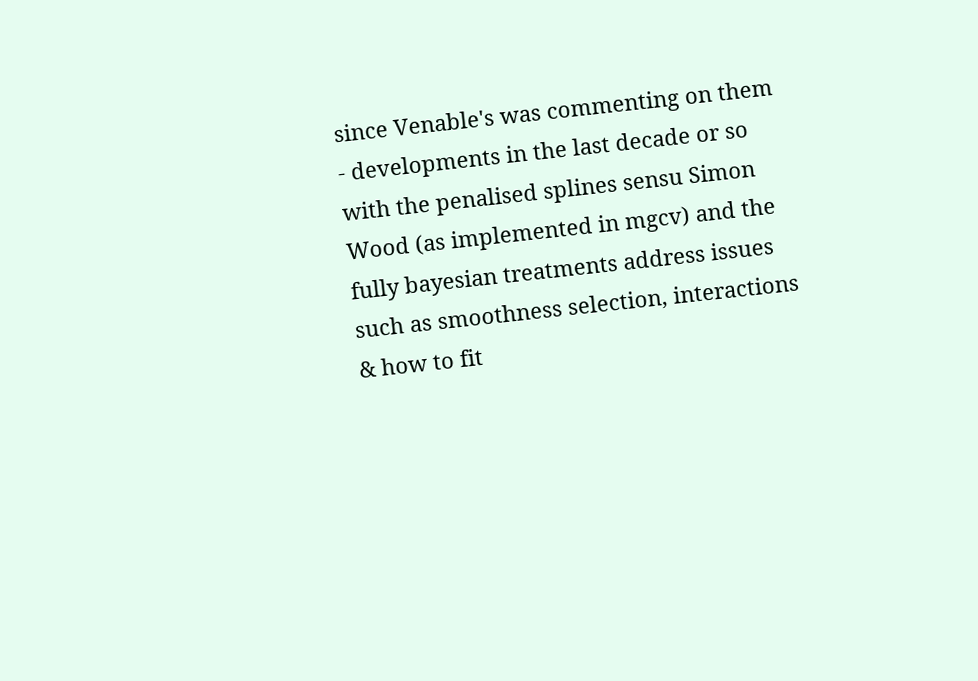since Venable's was commenting on them - developments in the last decade or so with the penalised splines sensu Simon Wood (as implemented in mgcv) and the fully bayesian treatments address issues such as smoothness selection, interactions & how to fit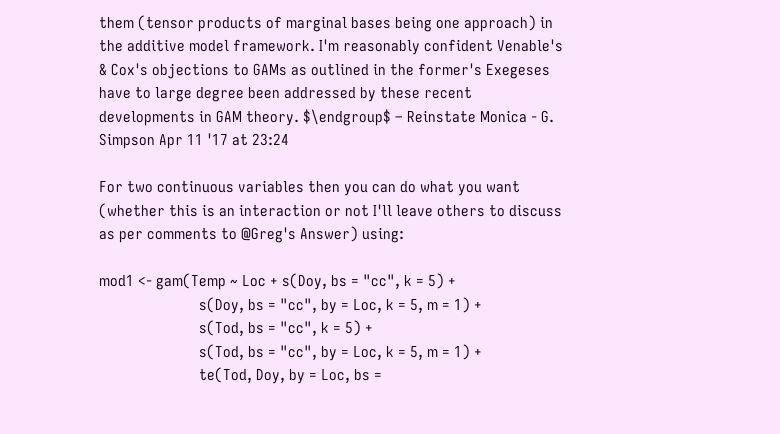them (tensor products of marginal bases being one approach) in the additive model framework. I'm reasonably confident Venable's & Cox's objections to GAMs as outlined in the former's Exegeses have to large degree been addressed by these recent developments in GAM theory. $\endgroup$ – Reinstate Monica - G. Simpson Apr 11 '17 at 23:24

For two continuous variables then you can do what you want (whether this is an interaction or not I'll leave others to discuss as per comments to @Greg's Answer) using:

mod1 <- gam(Temp ~ Loc + s(Doy, bs = "cc", k = 5) +
                         s(Doy, bs = "cc", by = Loc, k = 5, m = 1) +
                         s(Tod, bs = "cc", k = 5) +
                         s(Tod, bs = "cc", by = Loc, k = 5, m = 1) +
                         te(Tod, Doy, by = Loc, bs =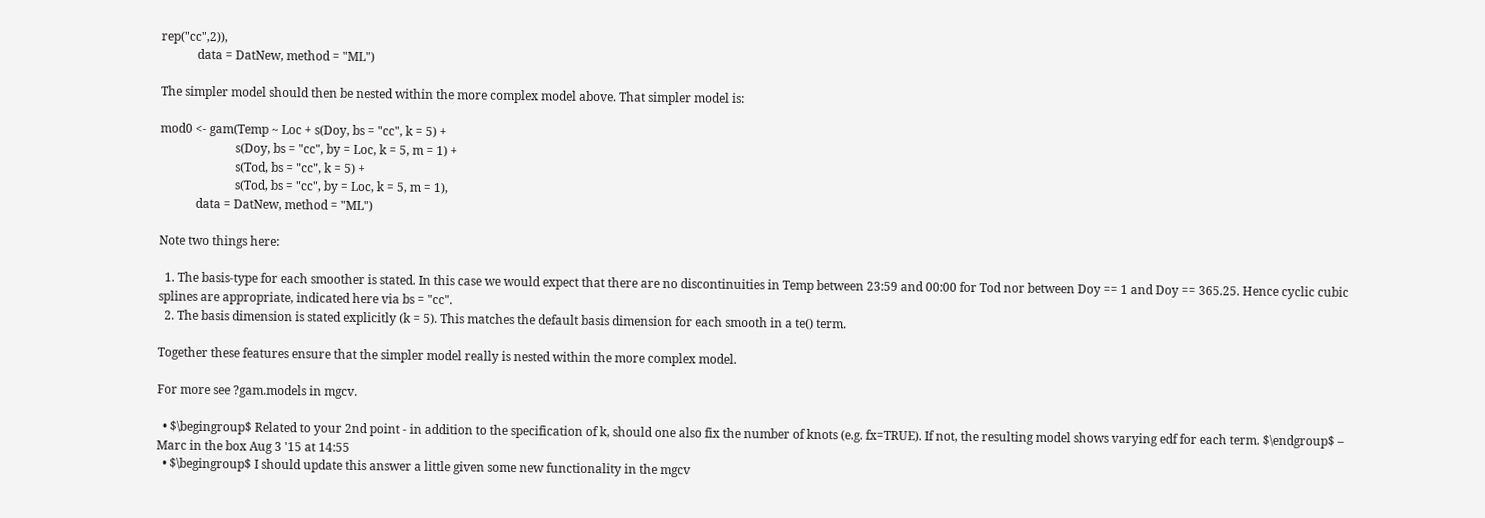rep("cc",2)),
            data = DatNew, method = "ML")

The simpler model should then be nested within the more complex model above. That simpler model is:

mod0 <- gam(Temp ~ Loc + s(Doy, bs = "cc", k = 5) +
                         s(Doy, bs = "cc", by = Loc, k = 5, m = 1) +
                         s(Tod, bs = "cc", k = 5) +
                         s(Tod, bs = "cc", by = Loc, k = 5, m = 1),
            data = DatNew, method = "ML")

Note two things here:

  1. The basis-type for each smoother is stated. In this case we would expect that there are no discontinuities in Temp between 23:59 and 00:00 for Tod nor between Doy == 1 and Doy == 365.25. Hence cyclic cubic splines are appropriate, indicated here via bs = "cc".
  2. The basis dimension is stated explicitly (k = 5). This matches the default basis dimension for each smooth in a te() term.

Together these features ensure that the simpler model really is nested within the more complex model.

For more see ?gam.models in mgcv.

  • $\begingroup$ Related to your 2nd point - in addition to the specification of k, should one also fix the number of knots (e.g. fx=TRUE). If not, the resulting model shows varying edf for each term. $\endgroup$ – Marc in the box Aug 3 '15 at 14:55
  • $\begingroup$ I should update this answer a little given some new functionality in the mgcv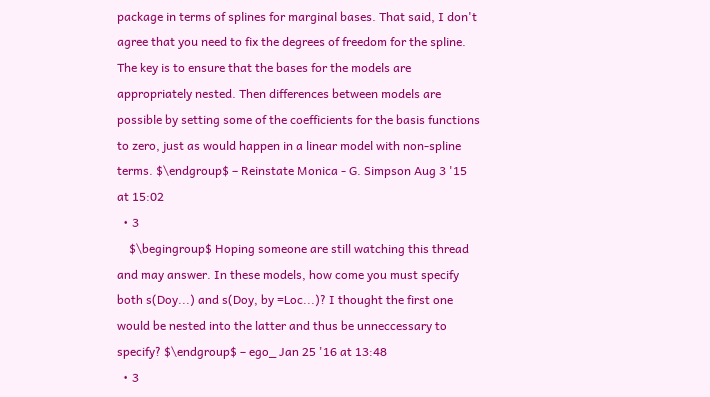package in terms of splines for marginal bases. That said, I don't agree that you need to fix the degrees of freedom for the spline. The key is to ensure that the bases for the models are appropriately nested. Then differences between models are possible by setting some of the coefficients for the basis functions to zero, just as would happen in a linear model with non-spline terms. $\endgroup$ – Reinstate Monica - G. Simpson Aug 3 '15 at 15:02
  • 3
    $\begingroup$ Hoping someone are still watching this thread and may answer. In these models, how come you must specify both s(Doy...) and s(Doy, by =Loc...)? I thought the first one would be nested into the latter and thus be unneccessary to specify? $\endgroup$ – ego_ Jan 25 '16 at 13:48
  • 3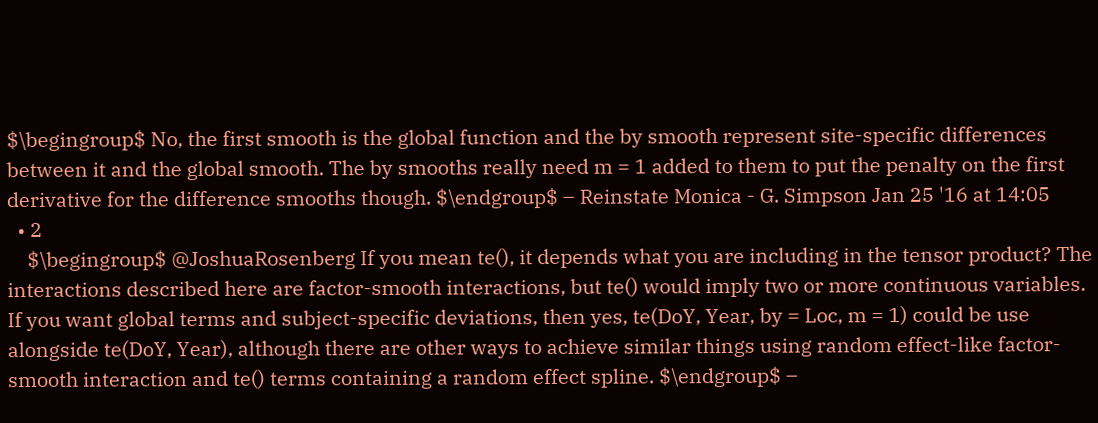$\begingroup$ No, the first smooth is the global function and the by smooth represent site-specific differences between it and the global smooth. The by smooths really need m = 1 added to them to put the penalty on the first derivative for the difference smooths though. $\endgroup$ – Reinstate Monica - G. Simpson Jan 25 '16 at 14:05
  • 2
    $\begingroup$ @JoshuaRosenberg If you mean te(), it depends what you are including in the tensor product? The interactions described here are factor-smooth interactions, but te() would imply two or more continuous variables. If you want global terms and subject-specific deviations, then yes, te(DoY, Year, by = Loc, m = 1) could be use alongside te(DoY, Year), although there are other ways to achieve similar things using random effect-like factor-smooth interaction and te() terms containing a random effect spline. $\endgroup$ –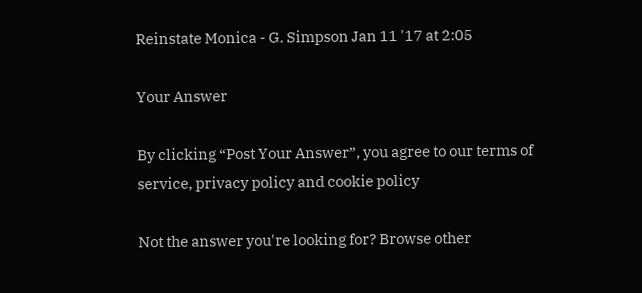Reinstate Monica - G. Simpson Jan 11 '17 at 2:05

Your Answer

By clicking “Post Your Answer”, you agree to our terms of service, privacy policy and cookie policy

Not the answer you're looking for? Browse other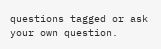questions tagged or ask your own question.